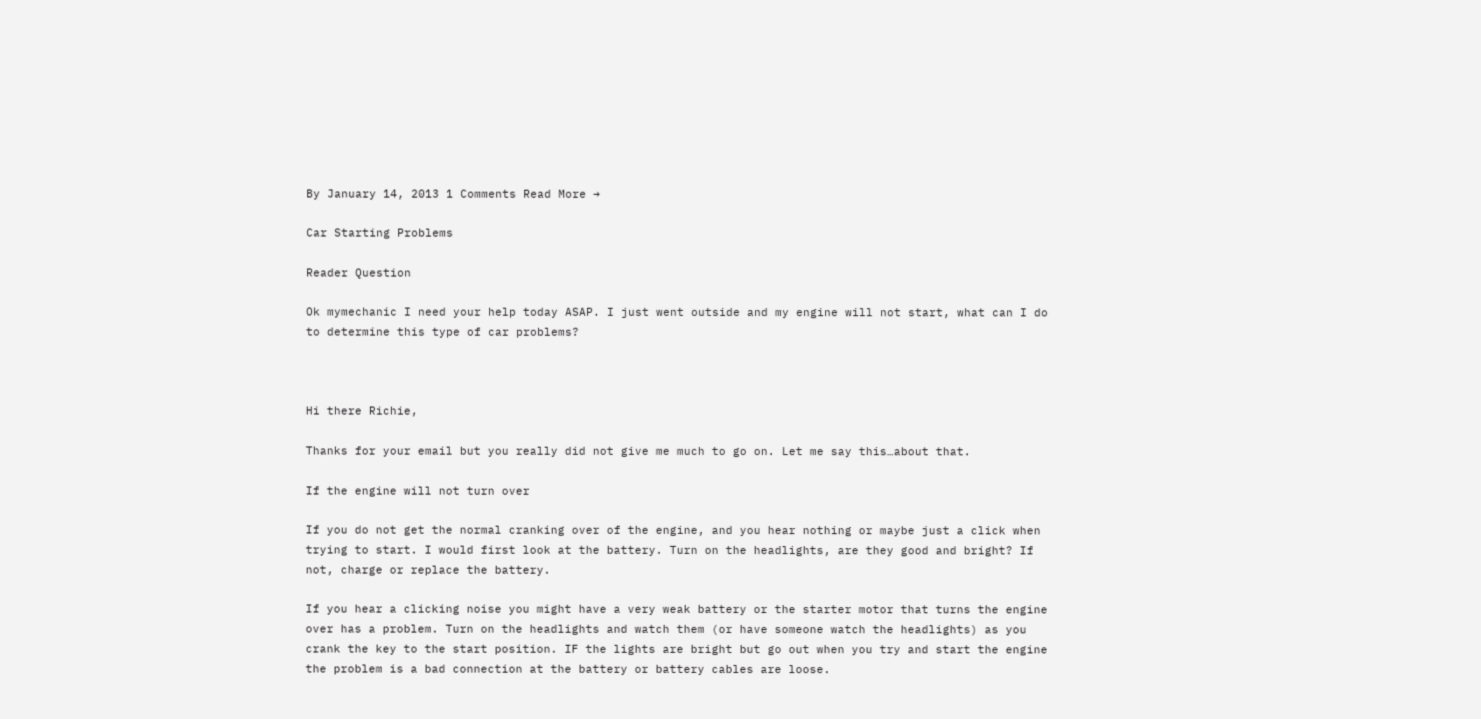By January 14, 2013 1 Comments Read More →

Car Starting Problems

Reader Question

Ok mymechanic I need your help today ASAP. I just went outside and my engine will not start, what can I do to determine this type of car problems?



Hi there Richie,

Thanks for your email but you really did not give me much to go on. Let me say this…about that.

If the engine will not turn over

If you do not get the normal cranking over of the engine, and you hear nothing or maybe just a click when trying to start. I would first look at the battery. Turn on the headlights, are they good and bright? If not, charge or replace the battery.

If you hear a clicking noise you might have a very weak battery or the starter motor that turns the engine over has a problem. Turn on the headlights and watch them (or have someone watch the headlights) as you crank the key to the start position. IF the lights are bright but go out when you try and start the engine the problem is a bad connection at the battery or battery cables are loose.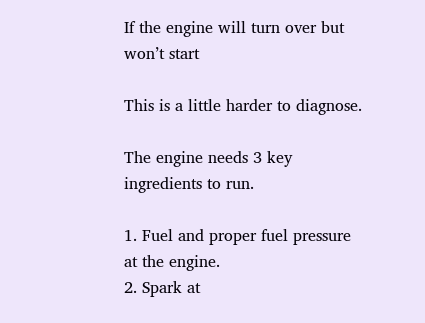If the engine will turn over but won’t start

This is a little harder to diagnose.

The engine needs 3 key ingredients to run.

1. Fuel and proper fuel pressure at the engine.
2. Spark at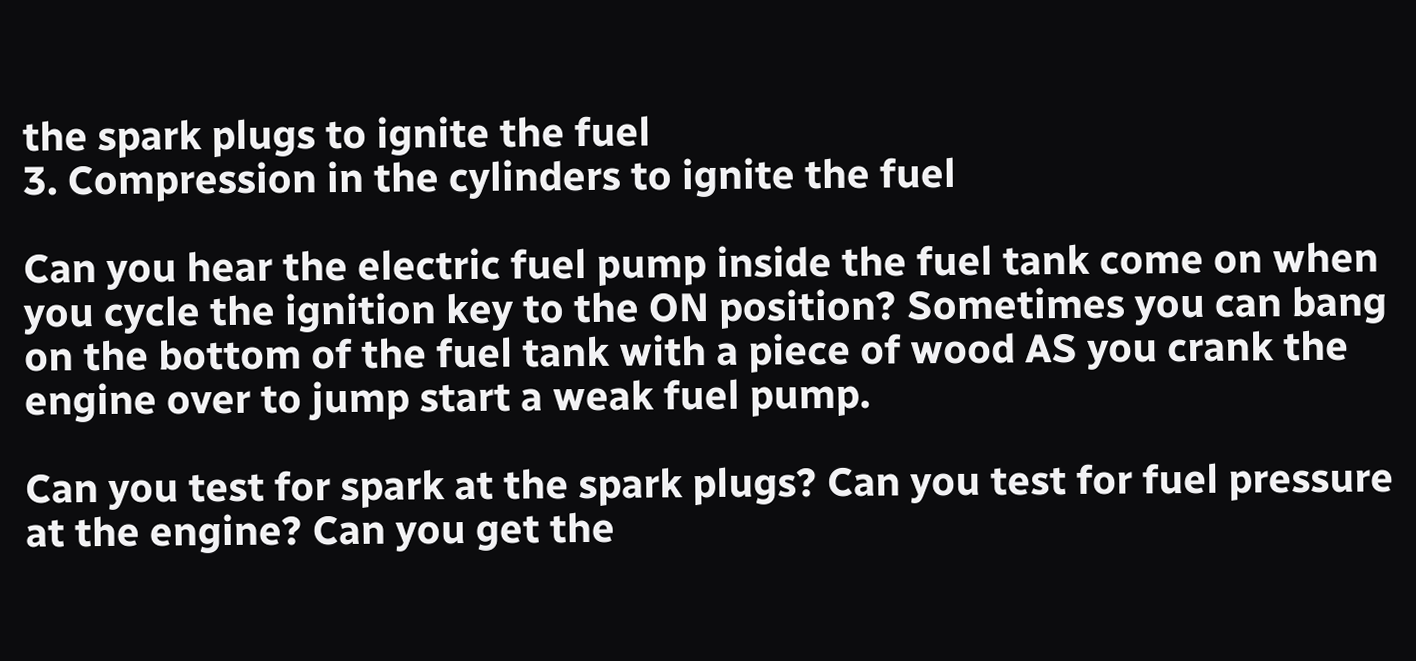the spark plugs to ignite the fuel
3. Compression in the cylinders to ignite the fuel

Can you hear the electric fuel pump inside the fuel tank come on when you cycle the ignition key to the ON position? Sometimes you can bang on the bottom of the fuel tank with a piece of wood AS you crank the engine over to jump start a weak fuel pump.

Can you test for spark at the spark plugs? Can you test for fuel pressure at the engine? Can you get the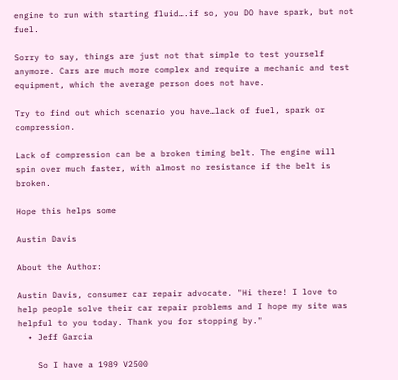engine to run with starting fluid….if so, you DO have spark, but not fuel.

Sorry to say, things are just not that simple to test yourself anymore. Cars are much more complex and require a mechanic and test equipment, which the average person does not have.

Try to find out which scenario you have…lack of fuel, spark or compression.

Lack of compression can be a broken timing belt. The engine will spin over much faster, with almost no resistance if the belt is broken.

Hope this helps some

Austin Davis

About the Author:

Austin Davis, consumer car repair advocate. "Hi there! I love to help people solve their car repair problems and I hope my site was helpful to you today. Thank you for stopping by."
  • Jeff Garcia

    So I have a 1989 V2500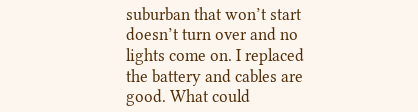suburban that won’t start doesn’t turn over and no lights come on. I replaced the battery and cables are good. What could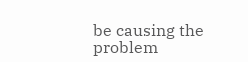be causing the problem